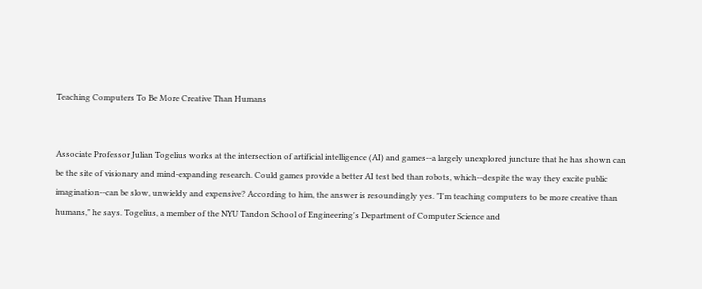Teaching Computers To Be More Creative Than Humans


Associate Professor Julian Togelius works at the intersection of artificial intelligence (AI) and games--a largely unexplored juncture that he has shown can be the site of visionary and mind-expanding research. Could games provide a better AI test bed than robots, which--despite the way they excite public imagination--can be slow, unwieldy and expensive? According to him, the answer is resoundingly yes. "I'm teaching computers to be more creative than humans," he says. Togelius, a member of the NYU Tandon School of Engineering's Department of Computer Science and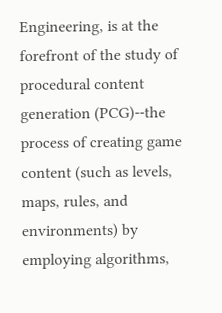Engineering, is at the forefront of the study of procedural content generation (PCG)--the process of creating game content (such as levels, maps, rules, and environments) by employing algorithms,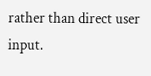rather than direct user input.